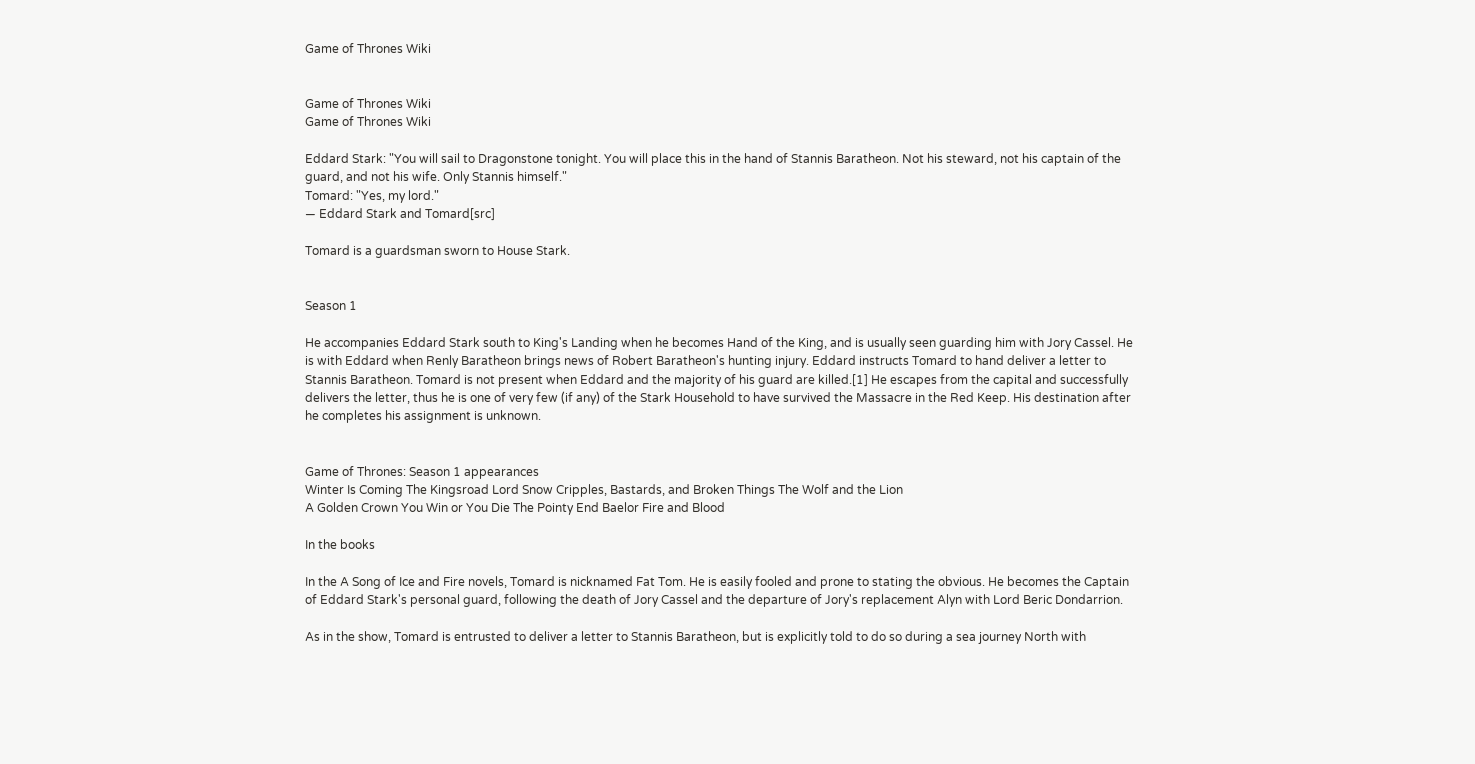Game of Thrones Wiki


Game of Thrones Wiki
Game of Thrones Wiki

Eddard Stark: "You will sail to Dragonstone tonight. You will place this in the hand of Stannis Baratheon. Not his steward, not his captain of the guard, and not his wife. Only Stannis himself."
Tomard: "Yes, my lord."
— Eddard Stark and Tomard[src]

Tomard is a guardsman sworn to House Stark.


Season 1

He accompanies Eddard Stark south to King's Landing when he becomes Hand of the King, and is usually seen guarding him with Jory Cassel. He is with Eddard when Renly Baratheon brings news of Robert Baratheon's hunting injury. Eddard instructs Tomard to hand deliver a letter to Stannis Baratheon. Tomard is not present when Eddard and the majority of his guard are killed.[1] He escapes from the capital and successfully delivers the letter, thus he is one of very few (if any) of the Stark Household to have survived the Massacre in the Red Keep. His destination after he completes his assignment is unknown.


Game of Thrones: Season 1 appearances
Winter Is Coming The Kingsroad Lord Snow Cripples, Bastards, and Broken Things The Wolf and the Lion
A Golden Crown You Win or You Die The Pointy End Baelor Fire and Blood

In the books

In the A Song of Ice and Fire novels, Tomard is nicknamed Fat Tom. He is easily fooled and prone to stating the obvious. He becomes the Captain of Eddard Stark's personal guard, following the death of Jory Cassel and the departure of Jory's replacement Alyn with Lord Beric Dondarrion.

As in the show, Tomard is entrusted to deliver a letter to Stannis Baratheon, but is explicitly told to do so during a sea journey North with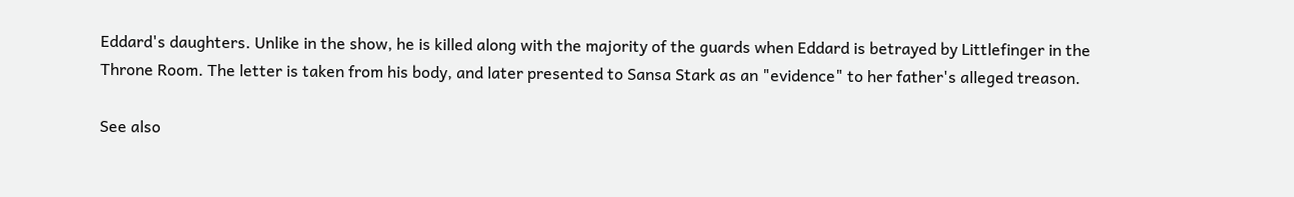Eddard's daughters. Unlike in the show, he is killed along with the majority of the guards when Eddard is betrayed by Littlefinger in the Throne Room. The letter is taken from his body, and later presented to Sansa Stark as an "evidence" to her father's alleged treason.

See also